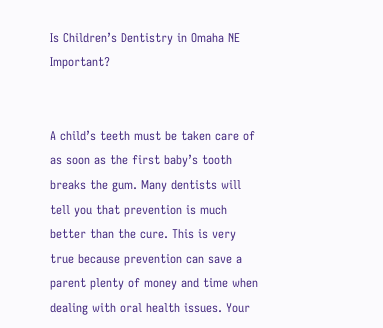Is Children’s Dentistry in Omaha NE Important?


A child’s teeth must be taken care of as soon as the first baby’s tooth breaks the gum. Many dentists will tell you that prevention is much better than the cure. This is very true because prevention can save a parent plenty of money and time when dealing with oral health issues. Your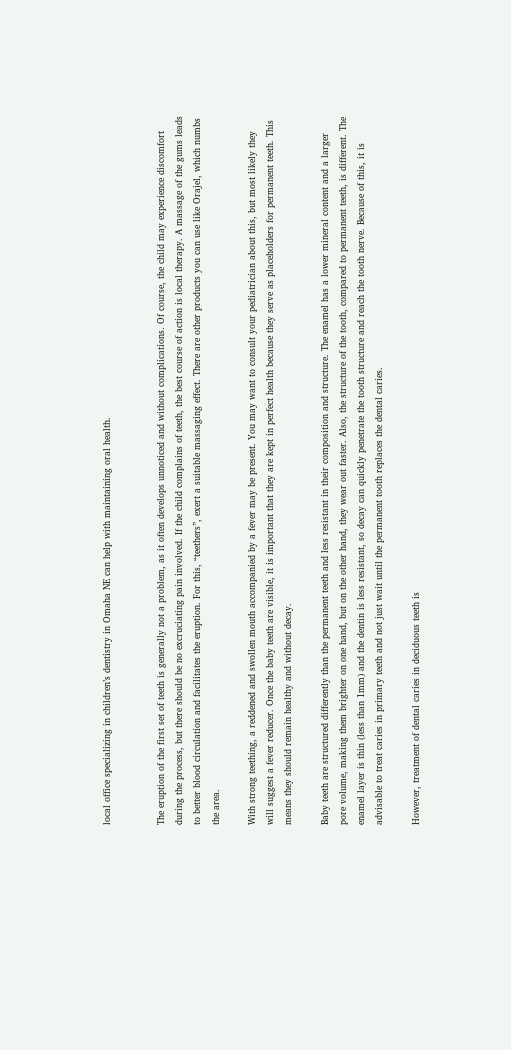local office specializing in children’s dentistry in Omaha NE can help with maintaining oral health.


The eruption of the first set of teeth is generally not a problem, as it often develops unnoticed and without complications. Of course, the child may experience discomfort during the process, but there should be no excruciating pain involved. If the child complains of teeth, the best course of action is local therapy. A massage of the gums leads to better blood circulation and facilitates the eruption. For this, “teethers”, exert a suitable massaging effect. There are other products you can use like Orajel, which numbs the area.

With strong teething, a reddened and swollen mouth accompanied by a fever may be present. You may want to consult your pediatrician about this, but most likely they will suggest a fever reducer. Once the baby teeth are visible, it is important that they are kept in perfect health because they serve as placeholders for permanent teeth. This means they should remain healthy and without decay.

Baby teeth are structured differently than the permanent teeth and less resistant in their composition and structure. The enamel has a lower mineral content and a larger pore volume, making them brighter on one hand, but on the other hand, they wear out faster. Also, the structure of the tooth, compared to permanent teeth, is different. The enamel layer is thin (less than 1mm) and the dentin is less resistant, so decay can quickly penetrate the tooth structure and reach the tooth nerve. Because of this, it is advisable to treat caries in primary teeth and not just wait until the permanent tooth replaces the dental caries.

However, treatment of dental caries in deciduous teeth is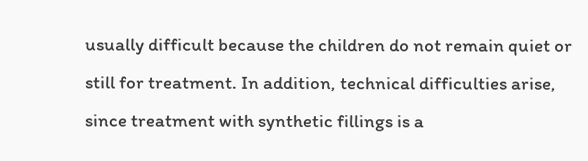usually difficult because the children do not remain quiet or still for treatment. In addition, technical difficulties arise, since treatment with synthetic fillings is a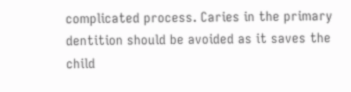complicated process. Caries in the primary dentition should be avoided as it saves the child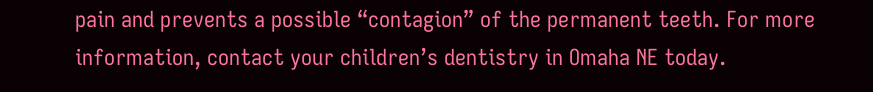pain and prevents a possible “contagion” of the permanent teeth. For more information, contact your children’s dentistry in Omaha NE today.